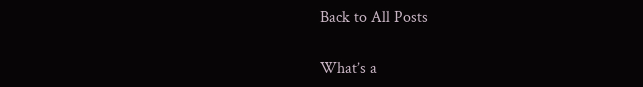Back to All Posts

What’s a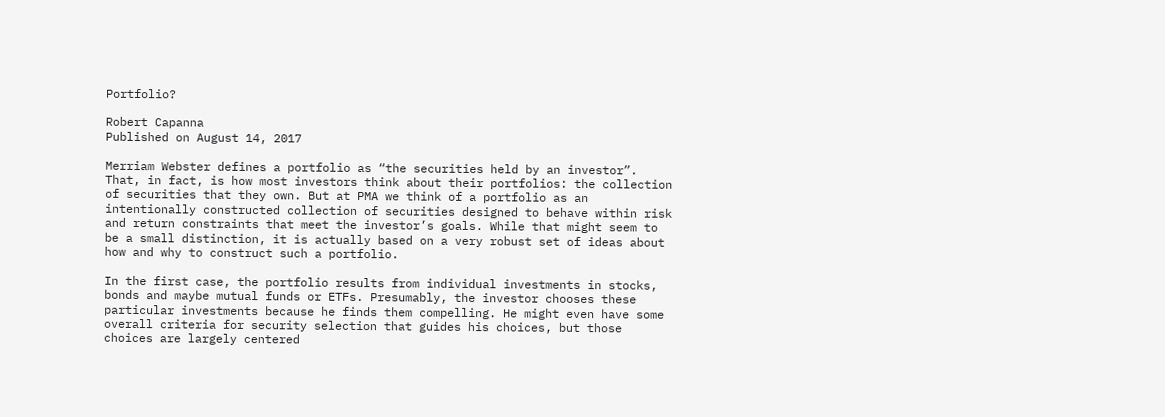Portfolio?

Robert Capanna
Published on August 14, 2017

Merriam Webster defines a portfolio as “the securities held by an investor”. That, in fact, is how most investors think about their portfolios: the collection of securities that they own. But at PMA we think of a portfolio as an intentionally constructed collection of securities designed to behave within risk and return constraints that meet the investor’s goals. While that might seem to be a small distinction, it is actually based on a very robust set of ideas about how and why to construct such a portfolio.

In the first case, the portfolio results from individual investments in stocks, bonds and maybe mutual funds or ETFs. Presumably, the investor chooses these particular investments because he finds them compelling. He might even have some overall criteria for security selection that guides his choices, but those choices are largely centered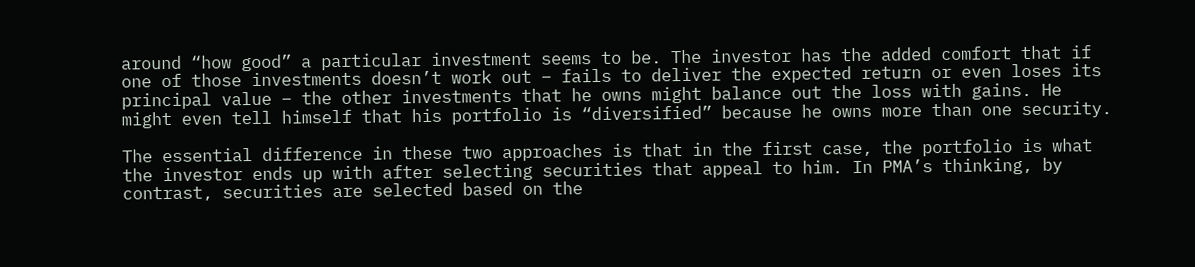around “how good” a particular investment seems to be. The investor has the added comfort that if one of those investments doesn’t work out – fails to deliver the expected return or even loses its principal value – the other investments that he owns might balance out the loss with gains. He might even tell himself that his portfolio is “diversified” because he owns more than one security.

The essential difference in these two approaches is that in the first case, the portfolio is what the investor ends up with after selecting securities that appeal to him. In PMA’s thinking, by contrast, securities are selected based on the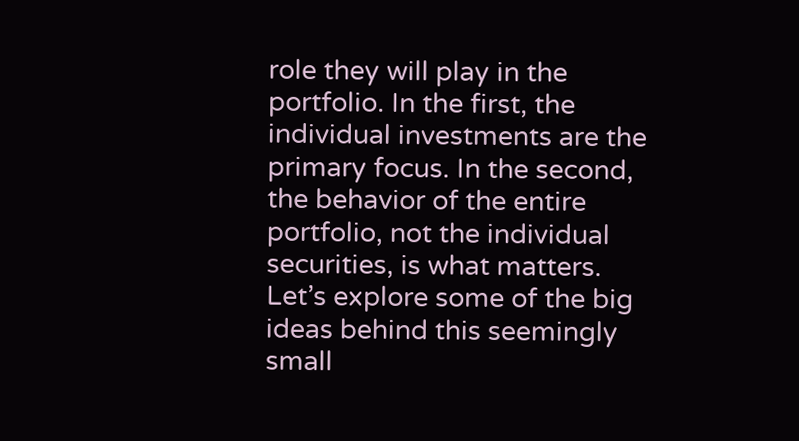role they will play in the portfolio. In the first, the individual investments are the primary focus. In the second, the behavior of the entire portfolio, not the individual securities, is what matters. Let’s explore some of the big ideas behind this seemingly small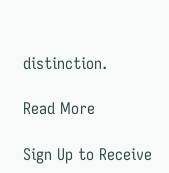distinction.

Read More

Sign Up to Receive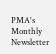PMA's Monthly Newsletter